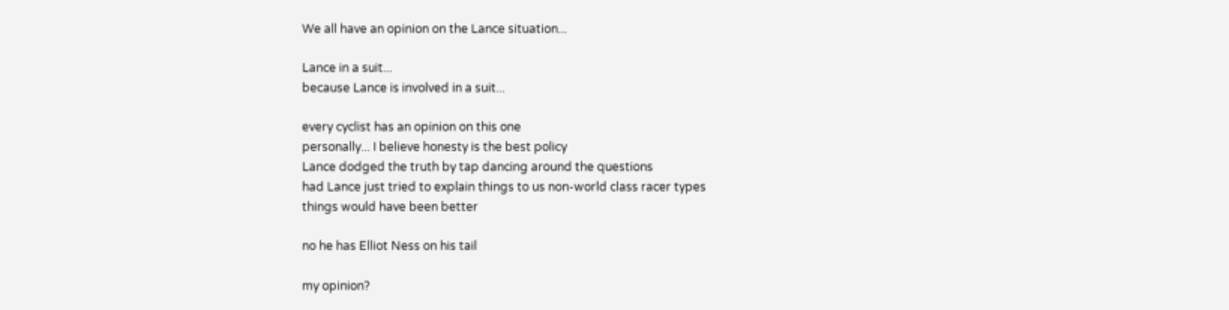We all have an opinion on the Lance situation...

Lance in a suit...
because Lance is involved in a suit...

every cyclist has an opinion on this one
personally... I believe honesty is the best policy
Lance dodged the truth by tap dancing around the questions
had Lance just tried to explain things to us non-world class racer types
things would have been better

no he has Elliot Ness on his tail

my opinion?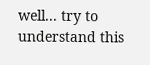well... try to understand this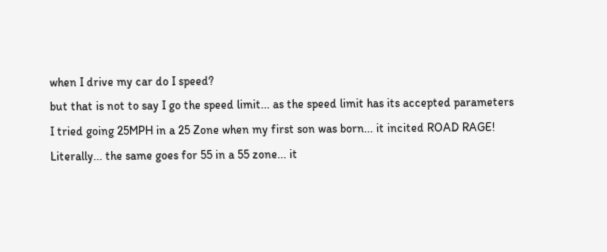when I drive my car do I speed?
but that is not to say I go the speed limit... as the speed limit has its accepted parameters
I tried going 25MPH in a 25 Zone when my first son was born... it incited ROAD RAGE!
Literally... the same goes for 55 in a 55 zone... it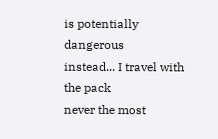is potentially dangerous
instead... I travel with the pack
never the most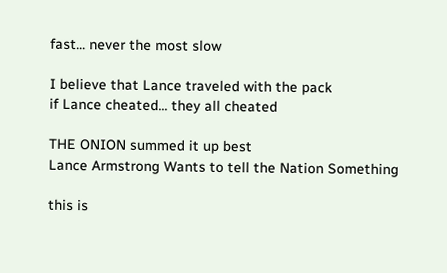fast... never the most slow

I believe that Lance traveled with the pack
if Lance cheated... they all cheated

THE ONION summed it up best
Lance Armstrong Wants to tell the Nation Something

this is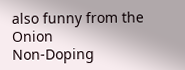also funny from the Onion
Non-Doping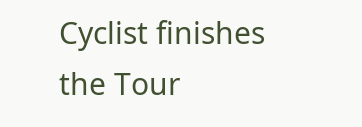Cyclist finishes the Tour